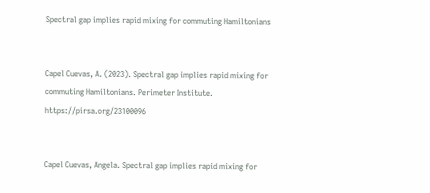Spectral gap implies rapid mixing for commuting Hamiltonians


Capel Cuevas, A. (2023). Spectral gap implies rapid mixing for commuting Hamiltonians. Perimeter Institute. https://pirsa.org/23100096


Capel Cuevas, Angela. Spectral gap implies rapid mixing for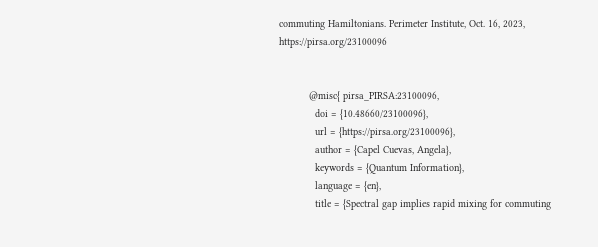commuting Hamiltonians. Perimeter Institute, Oct. 16, 2023, https://pirsa.org/23100096


          @misc{ pirsa_PIRSA:23100096,
            doi = {10.48660/23100096},
            url = {https://pirsa.org/23100096},
            author = {Capel Cuevas, Angela},
            keywords = {Quantum Information},
            language = {en},
            title = {Spectral gap implies rapid mixing for commuting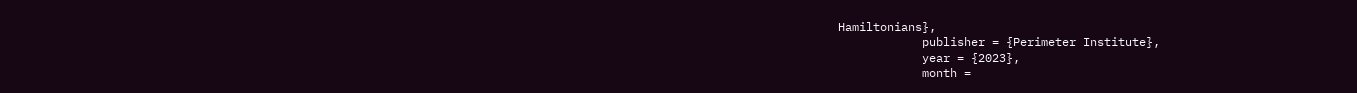Hamiltonians},
            publisher = {Perimeter Institute},
            year = {2023},
            month =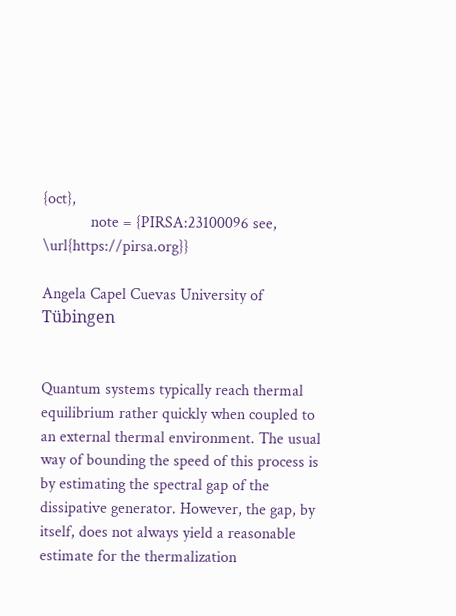{oct},
            note = {PIRSA:23100096 see, \url{https://pirsa.org}}

Angela Capel Cuevas University of Tübingen


Quantum systems typically reach thermal equilibrium rather quickly when coupled to an external thermal environment. The usual way of bounding the speed of this process is by estimating the spectral gap of the dissipative generator. However, the gap, by itself, does not always yield a reasonable estimate for the thermalization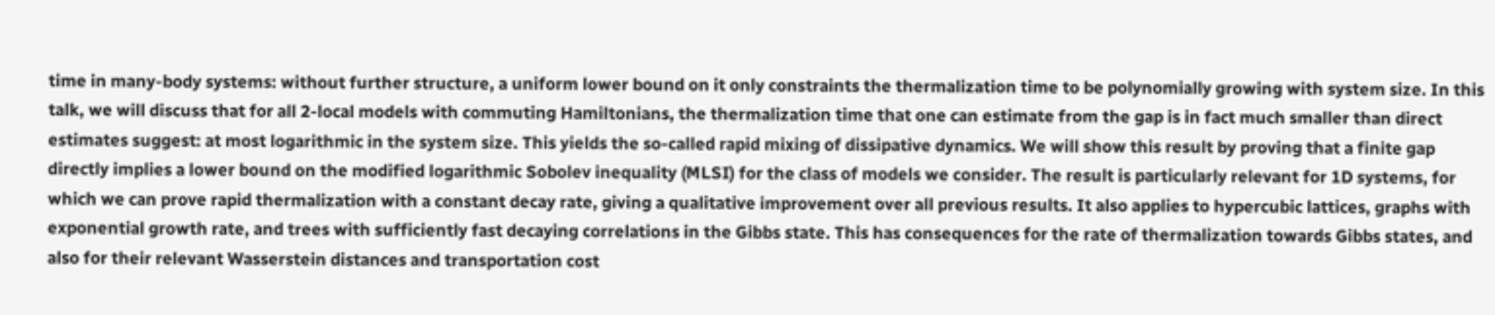time in many-body systems: without further structure, a uniform lower bound on it only constraints the thermalization time to be polynomially growing with system size. In this talk, we will discuss that for all 2-local models with commuting Hamiltonians, the thermalization time that one can estimate from the gap is in fact much smaller than direct estimates suggest: at most logarithmic in the system size. This yields the so-called rapid mixing of dissipative dynamics. We will show this result by proving that a finite gap directly implies a lower bound on the modified logarithmic Sobolev inequality (MLSI) for the class of models we consider. The result is particularly relevant for 1D systems, for which we can prove rapid thermalization with a constant decay rate, giving a qualitative improvement over all previous results. It also applies to hypercubic lattices, graphs with exponential growth rate, and trees with sufficiently fast decaying correlations in the Gibbs state. This has consequences for the rate of thermalization towards Gibbs states, and also for their relevant Wasserstein distances and transportation cost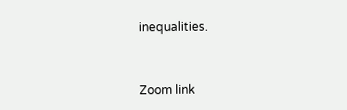inequalities.


Zoom link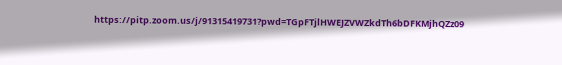https://pitp.zoom.us/j/91315419731?pwd=TGpFTjlHWEJZVWZkdTh6bDFKMjhQZz09